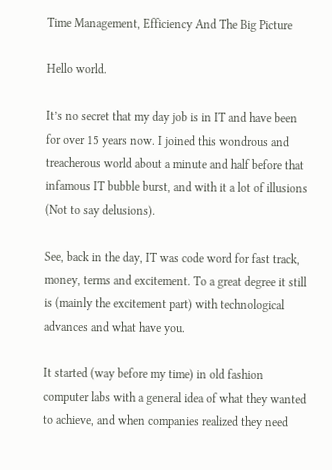Time Management, Efficiency And The Big Picture

Hello world.

It’s no secret that my day job is in IT and have been for over 15 years now. I joined this wondrous and treacherous world about a minute and half before that infamous IT bubble burst, and with it a lot of illusions (Not to say delusions).

See, back in the day, IT was code word for fast track, money, terms and excitement. To a great degree it still is (mainly the excitement part) with technological advances and what have you.

It started (way before my time) in old fashion computer labs with a general idea of what they wanted to achieve, and when companies realized they need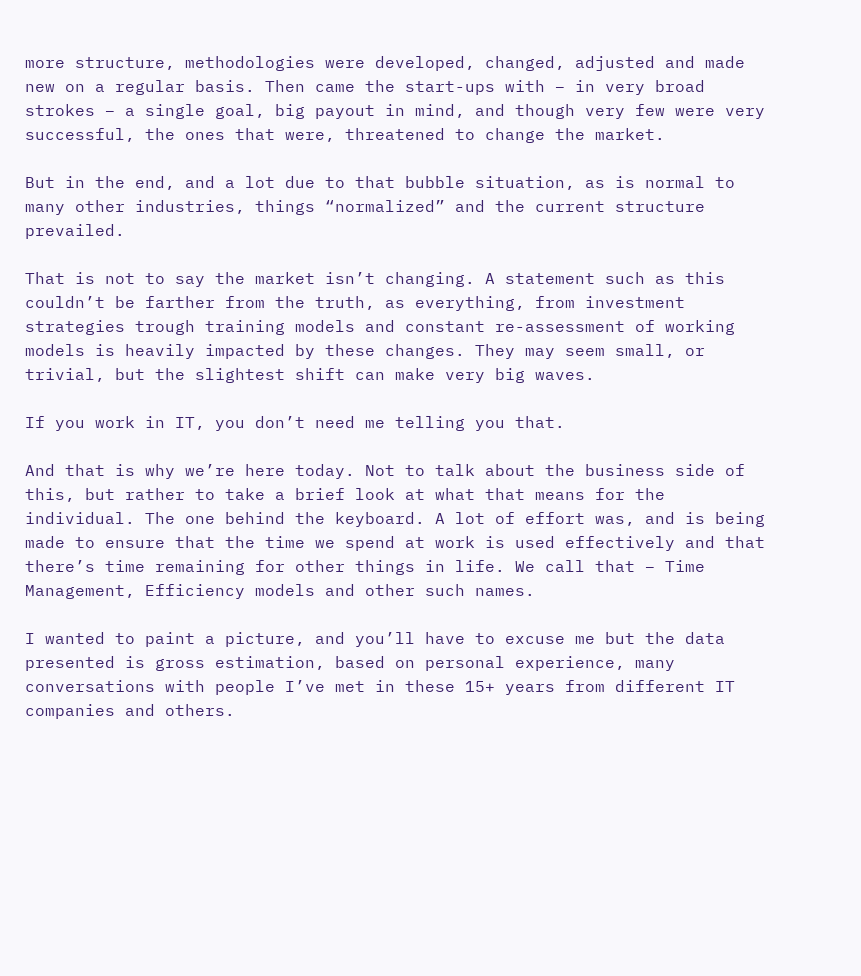more structure, methodologies were developed, changed, adjusted and made new on a regular basis. Then came the start-ups with – in very broad strokes – a single goal, big payout in mind, and though very few were very successful, the ones that were, threatened to change the market.

But in the end, and a lot due to that bubble situation, as is normal to many other industries, things “normalized” and the current structure prevailed.

That is not to say the market isn’t changing. A statement such as this couldn’t be farther from the truth, as everything, from investment strategies trough training models and constant re-assessment of working models is heavily impacted by these changes. They may seem small, or trivial, but the slightest shift can make very big waves.

If you work in IT, you don’t need me telling you that.

And that is why we’re here today. Not to talk about the business side of this, but rather to take a brief look at what that means for the individual. The one behind the keyboard. A lot of effort was, and is being made to ensure that the time we spend at work is used effectively and that there’s time remaining for other things in life. We call that – Time Management, Efficiency models and other such names.

I wanted to paint a picture, and you’ll have to excuse me but the data presented is gross estimation, based on personal experience, many conversations with people I’ve met in these 15+ years from different IT companies and others.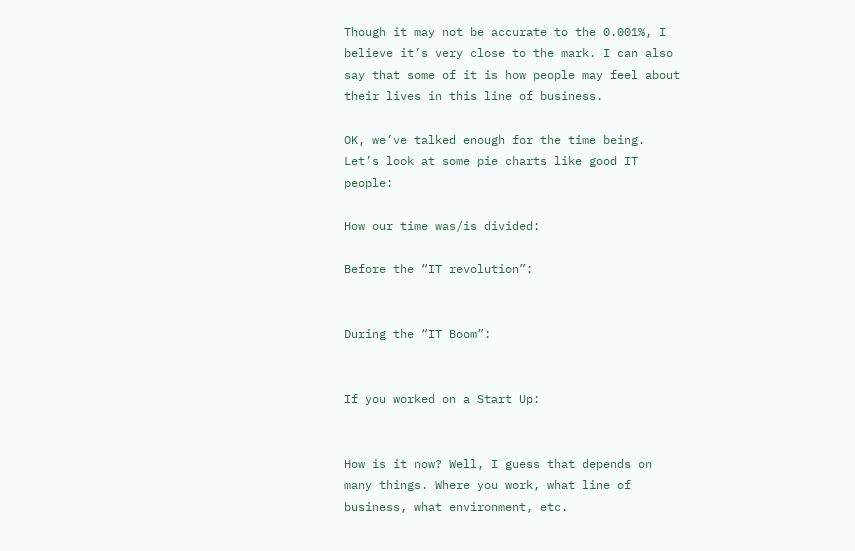Though it may not be accurate to the 0.001%, I believe it’s very close to the mark. I can also say that some of it is how people may feel about their lives in this line of business.

OK, we’ve talked enough for the time being. Let’s look at some pie charts like good IT people:

How our time was/is divided:

Before the “IT revolution”:


During the “IT Boom”:


If you worked on a Start Up:


How is it now? Well, I guess that depends on many things. Where you work, what line of business, what environment, etc.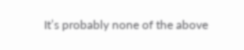It’s probably none of the above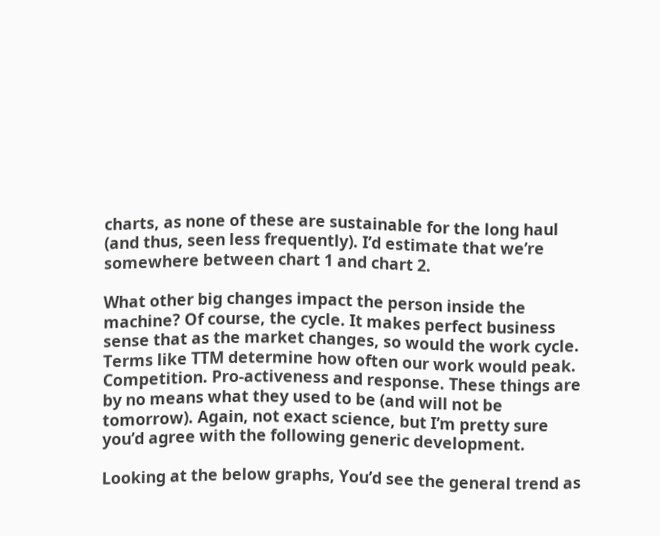charts, as none of these are sustainable for the long haul (and thus, seen less frequently). I’d estimate that we’re somewhere between chart 1 and chart 2.

What other big changes impact the person inside the machine? Of course, the cycle. It makes perfect business sense that as the market changes, so would the work cycle. Terms like TTM determine how often our work would peak. Competition. Pro-activeness and response. These things are by no means what they used to be (and will not be tomorrow). Again, not exact science, but I’m pretty sure you’d agree with the following generic development.

Looking at the below graphs, You’d see the general trend as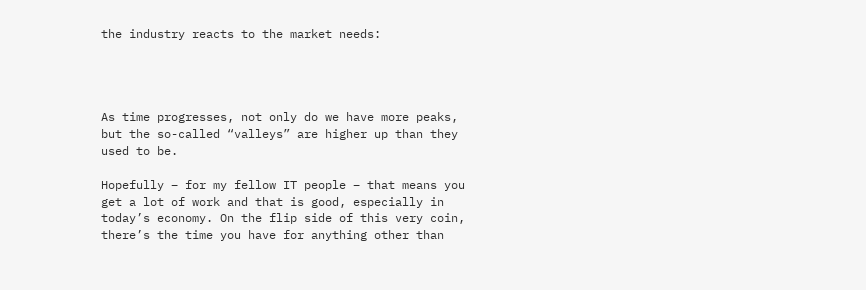the industry reacts to the market needs:




As time progresses, not only do we have more peaks, but the so-called “valleys” are higher up than they used to be.

Hopefully – for my fellow IT people – that means you get a lot of work and that is good, especially in today’s economy. On the flip side of this very coin, there’s the time you have for anything other than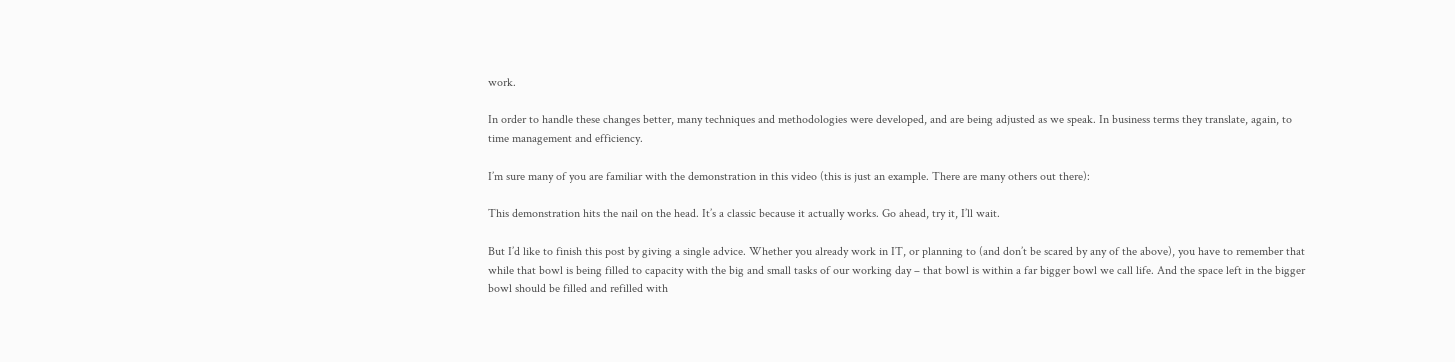work.

In order to handle these changes better, many techniques and methodologies were developed, and are being adjusted as we speak. In business terms they translate, again, to time management and efficiency.

I’m sure many of you are familiar with the demonstration in this video (this is just an example. There are many others out there):

This demonstration hits the nail on the head. It’s a classic because it actually works. Go ahead, try it, I’ll wait.

But I’d like to finish this post by giving a single advice. Whether you already work in IT, or planning to (and don’t be scared by any of the above), you have to remember that while that bowl is being filled to capacity with the big and small tasks of our working day – that bowl is within a far bigger bowl we call life. And the space left in the bigger bowl should be filled and refilled with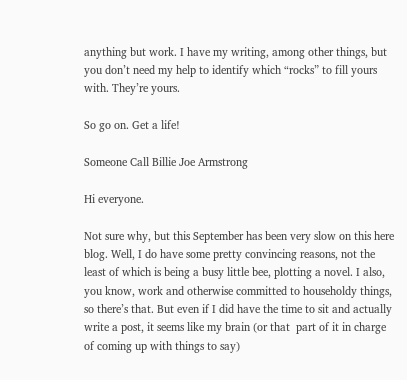anything but work. I have my writing, among other things, but you don’t need my help to identify which “rocks” to fill yours with. They’re yours.

So go on. Get a life!

Someone Call Billie Joe Armstrong

Hi everyone.

Not sure why, but this September has been very slow on this here blog. Well, I do have some pretty convincing reasons, not the least of which is being a busy little bee, plotting a novel. I also, you know, work and otherwise committed to householdy things, so there’s that. But even if I did have the time to sit and actually write a post, it seems like my brain (or that  part of it in charge of coming up with things to say)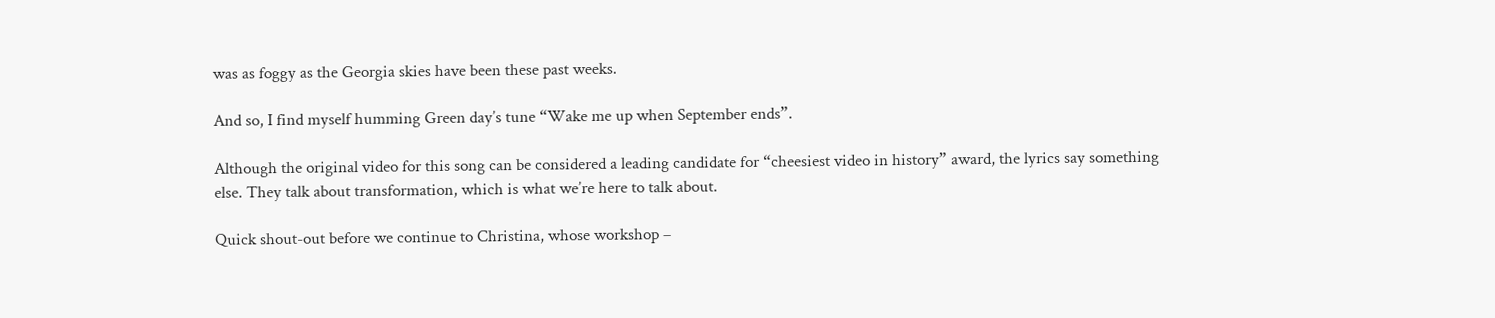was as foggy as the Georgia skies have been these past weeks.

And so, I find myself humming Green day’s tune “Wake me up when September ends”.

Although the original video for this song can be considered a leading candidate for “cheesiest video in history” award, the lyrics say something else. They talk about transformation, which is what we’re here to talk about.

Quick shout-out before we continue to Christina, whose workshop –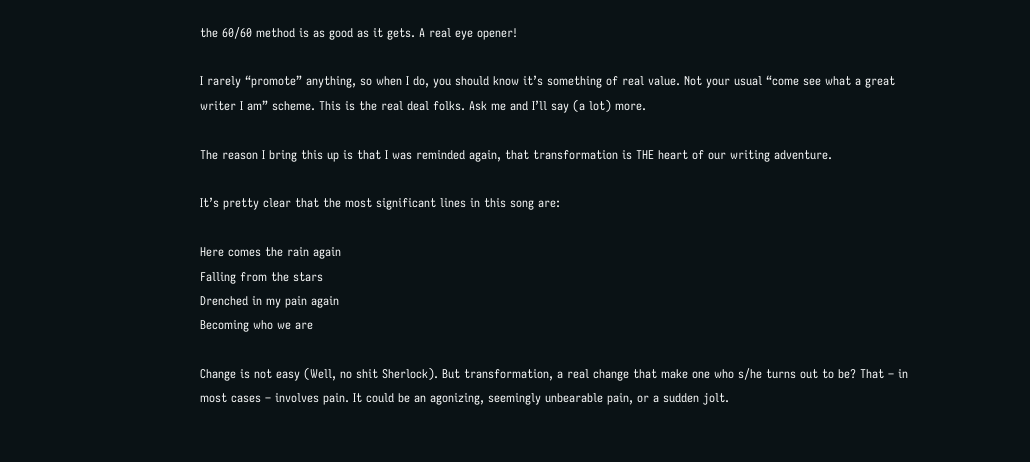the 60/60 method is as good as it gets. A real eye opener!

I rarely “promote” anything, so when I do, you should know it’s something of real value. Not your usual “come see what a great writer I am” scheme. This is the real deal folks. Ask me and I’ll say (a lot) more.

The reason I bring this up is that I was reminded again, that transformation is THE heart of our writing adventure.

It’s pretty clear that the most significant lines in this song are:

Here comes the rain again
Falling from the stars
Drenched in my pain again
Becoming who we are

Change is not easy (Well, no shit Sherlock). But transformation, a real change that make one who s/he turns out to be? That – in most cases – involves pain. It could be an agonizing, seemingly unbearable pain, or a sudden jolt.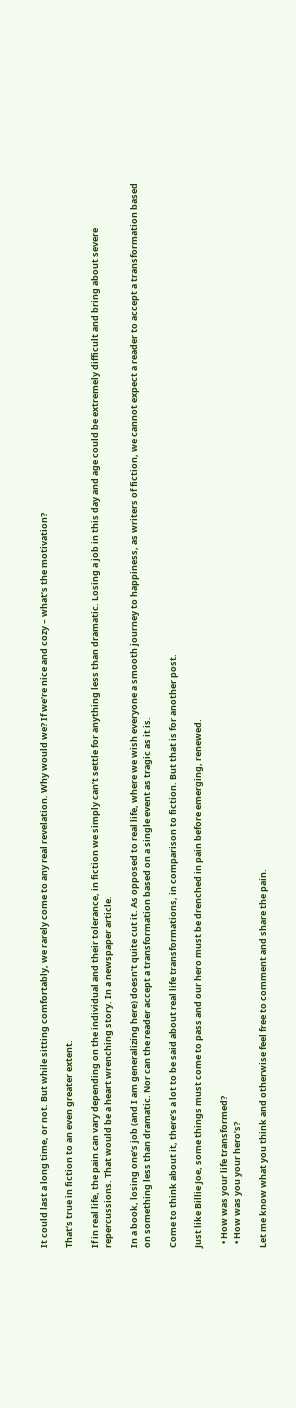It could last a long time, or not. But while sitting comfortably, we rarely come to any real revelation. Why would we? If we’re nice and cozy – what’s the motivation?

That’s true in fiction to an even greater extent.

If in real life, the pain can vary depending on the individual and their tolerance, in fiction we simply can’t settle for anything less than dramatic. Losing a job in this day and age could be extremely difficult and bring about severe repercussions. That would be a heart wrenching story. In a newspaper article.

In a book, losing one’s job (and I am generalizing here) doesn’t quite cut it. As opposed to real life, where we wish everyone a smooth journey to happiness, as writers of fiction, we cannot expect a reader to accept a transformation based on something less than dramatic. Nor can the reader accept a transformation based on a single event as tragic as it is.

Come to think about it, there’s a lot to be said about real life transformations, in comparison to fiction. But that is for another post.

Just like Billie Joe, some things must come to pass and our hero must be drenched in pain before emerging, renewed.

  • How was your life transformed?
  • How was you your hero’s?

Let me know what you think and otherwise feel free to comment and share the pain.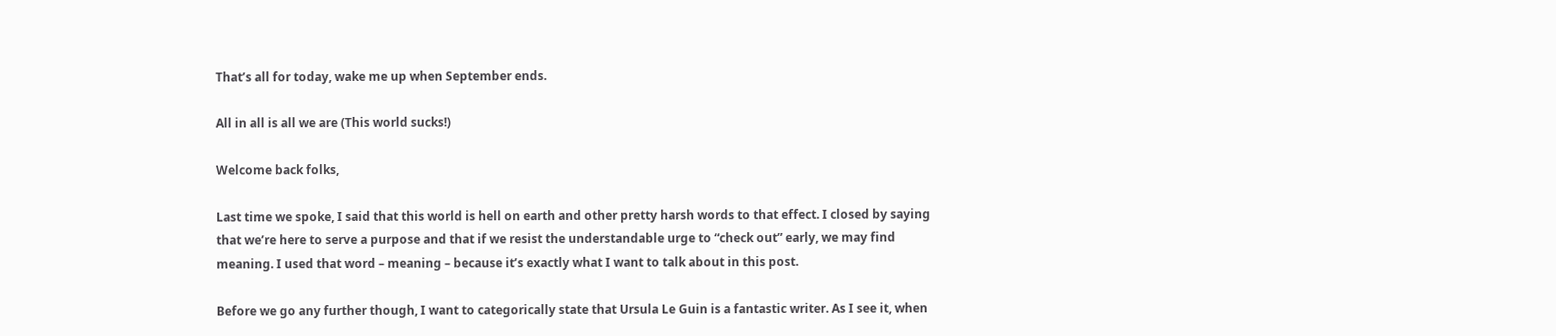That’s all for today, wake me up when September ends.

All in all is all we are (This world sucks!)

Welcome back folks,

Last time we spoke, I said that this world is hell on earth and other pretty harsh words to that effect. I closed by saying that we’re here to serve a purpose and that if we resist the understandable urge to “check out” early, we may find meaning. I used that word – meaning – because it’s exactly what I want to talk about in this post.

Before we go any further though, I want to categorically state that Ursula Le Guin is a fantastic writer. As I see it, when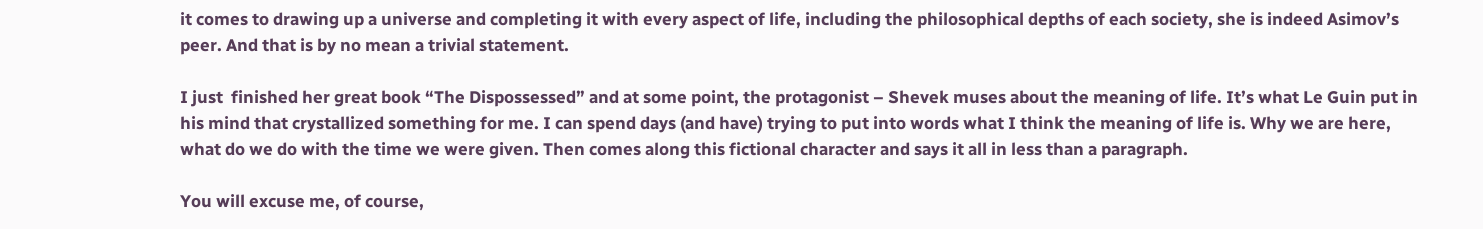it comes to drawing up a universe and completing it with every aspect of life, including the philosophical depths of each society, she is indeed Asimov’s peer. And that is by no mean a trivial statement.

I just  finished her great book “The Dispossessed” and at some point, the protagonist – Shevek muses about the meaning of life. It’s what Le Guin put in his mind that crystallized something for me. I can spend days (and have) trying to put into words what I think the meaning of life is. Why we are here, what do we do with the time we were given. Then comes along this fictional character and says it all in less than a paragraph.

You will excuse me, of course,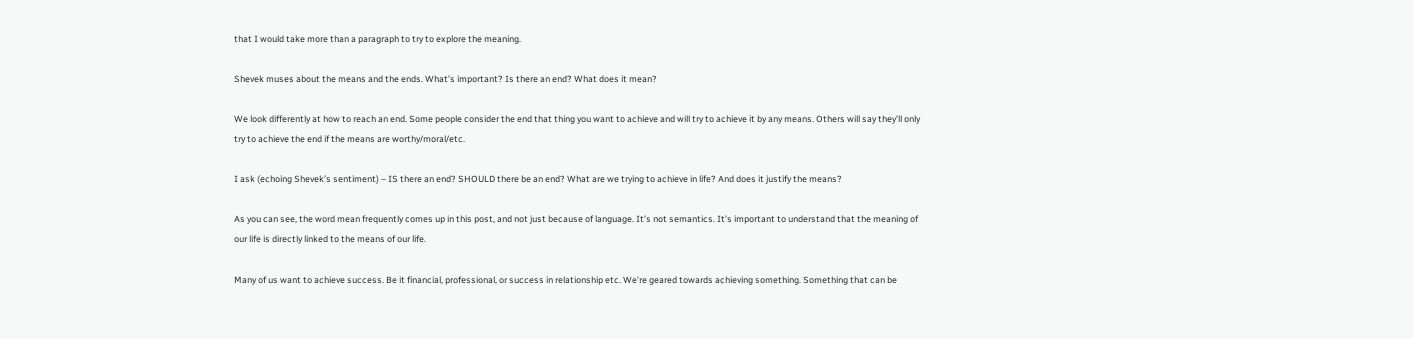that I would take more than a paragraph to try to explore the meaning.

Shevek muses about the means and the ends. What’s important? Is there an end? What does it mean?

We look differently at how to reach an end. Some people consider the end that thing you want to achieve and will try to achieve it by any means. Others will say they’ll only try to achieve the end if the means are worthy/moral/etc.

I ask (echoing Shevek’s sentiment) – IS there an end? SHOULD there be an end? What are we trying to achieve in life? And does it justify the means?

As you can see, the word mean frequently comes up in this post, and not just because of language. It’s not semantics. It’s important to understand that the meaning of our life is directly linked to the means of our life.

Many of us want to achieve success. Be it financial, professional, or success in relationship etc. We’re geared towards achieving something. Something that can be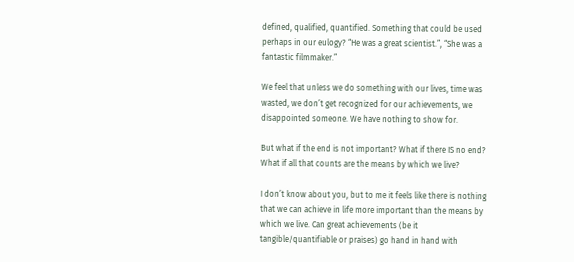defined, qualified, quantified. Something that could be used perhaps in our eulogy? “He was a great scientist.”, “She was a fantastic filmmaker.”

We feel that unless we do something with our lives, time was wasted, we don’t get recognized for our achievements, we disappointed someone. We have nothing to show for.

But what if the end is not important? What if there IS no end? What if all that counts are the means by which we live?

I don’t know about you, but to me it feels like there is nothing that we can achieve in life more important than the means by which we live. Can great achievements (be it tangible/quantifiable or praises) go hand in hand with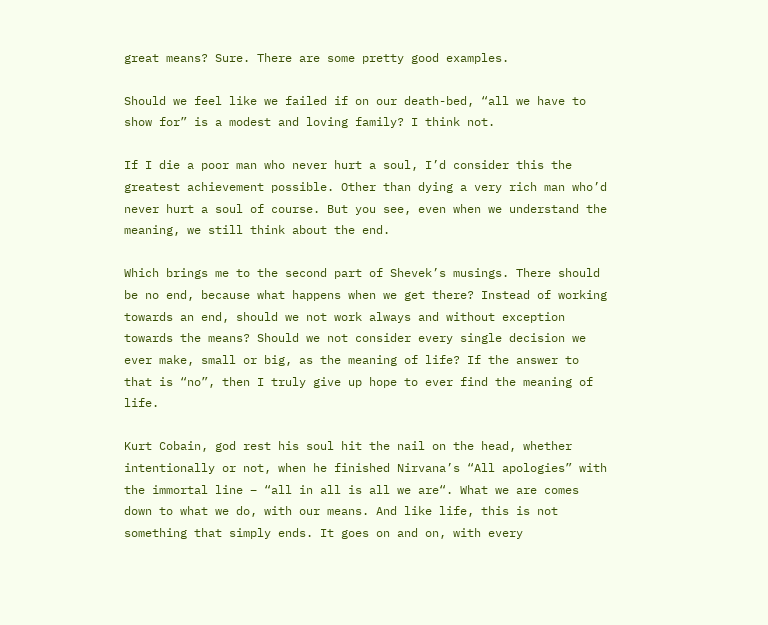great means? Sure. There are some pretty good examples.

Should we feel like we failed if on our death-bed, “all we have to show for” is a modest and loving family? I think not.

If I die a poor man who never hurt a soul, I’d consider this the greatest achievement possible. Other than dying a very rich man who’d never hurt a soul of course. But you see, even when we understand the meaning, we still think about the end.

Which brings me to the second part of Shevek’s musings. There should be no end, because what happens when we get there? Instead of working towards an end, should we not work always and without exception towards the means? Should we not consider every single decision we ever make, small or big, as the meaning of life? If the answer to that is “no”, then I truly give up hope to ever find the meaning of life.

Kurt Cobain, god rest his soul hit the nail on the head, whether intentionally or not, when he finished Nirvana’s “All apologies” with the immortal line – “all in all is all we are“. What we are comes down to what we do, with our means. And like life, this is not something that simply ends. It goes on and on, with every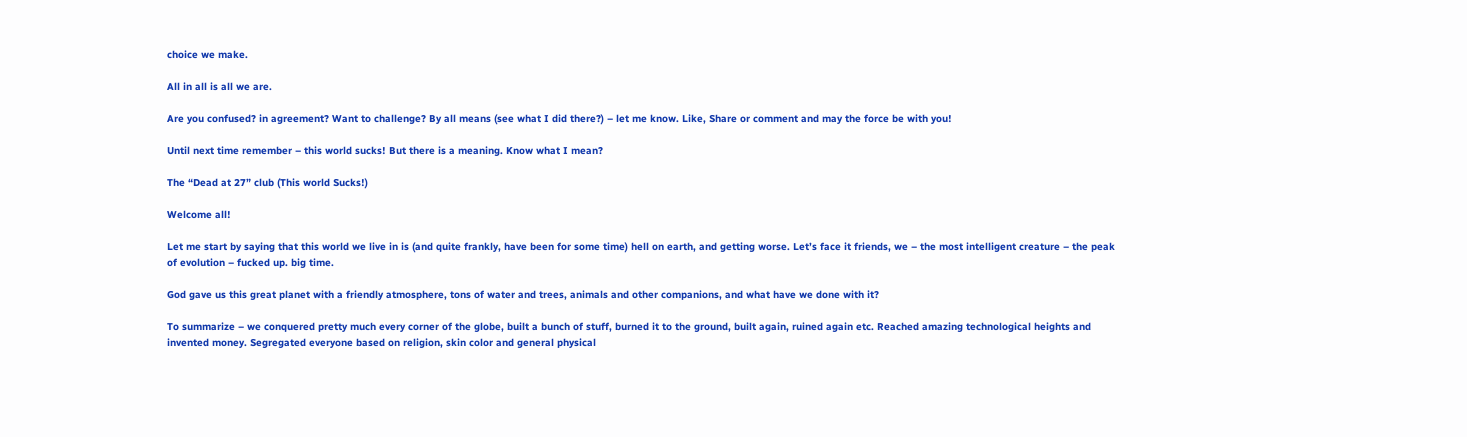choice we make.

All in all is all we are.

Are you confused? in agreement? Want to challenge? By all means (see what I did there?) – let me know. Like, Share or comment and may the force be with you!

Until next time remember – this world sucks! But there is a meaning. Know what I mean?

The “Dead at 27” club (This world Sucks!)

Welcome all!

Let me start by saying that this world we live in is (and quite frankly, have been for some time) hell on earth, and getting worse. Let’s face it friends, we – the most intelligent creature – the peak of evolution – fucked up. big time.

God gave us this great planet with a friendly atmosphere, tons of water and trees, animals and other companions, and what have we done with it?

To summarize – we conquered pretty much every corner of the globe, built a bunch of stuff, burned it to the ground, built again, ruined again etc. Reached amazing technological heights and invented money. Segregated everyone based on religion, skin color and general physical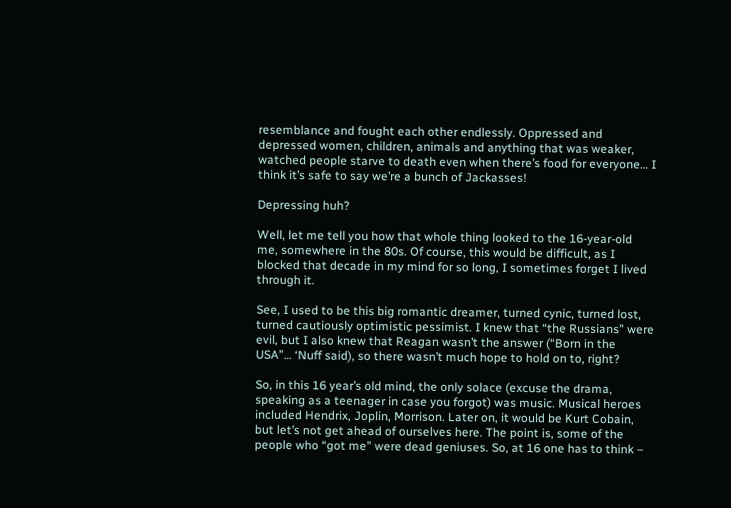resemblance and fought each other endlessly. Oppressed and depressed women, children, animals and anything that was weaker, watched people starve to death even when there’s food for everyone… I think it’s safe to say we’re a bunch of Jackasses!

Depressing huh?

Well, let me tell you how that whole thing looked to the 16-year-old me, somewhere in the 80s. Of course, this would be difficult, as I blocked that decade in my mind for so long, I sometimes forget I lived through it.

See, I used to be this big romantic dreamer, turned cynic, turned lost, turned cautiously optimistic pessimist. I knew that “the Russians” were evil, but I also knew that Reagan wasn’t the answer (“Born in the USA”… ‘Nuff said), so there wasn’t much hope to hold on to, right?

So, in this 16 year’s old mind, the only solace (excuse the drama, speaking as a teenager in case you forgot) was music. Musical heroes included Hendrix, Joplin, Morrison. Later on, it would be Kurt Cobain, but let’s not get ahead of ourselves here. The point is, some of the people who “got me” were dead geniuses. So, at 16 one has to think –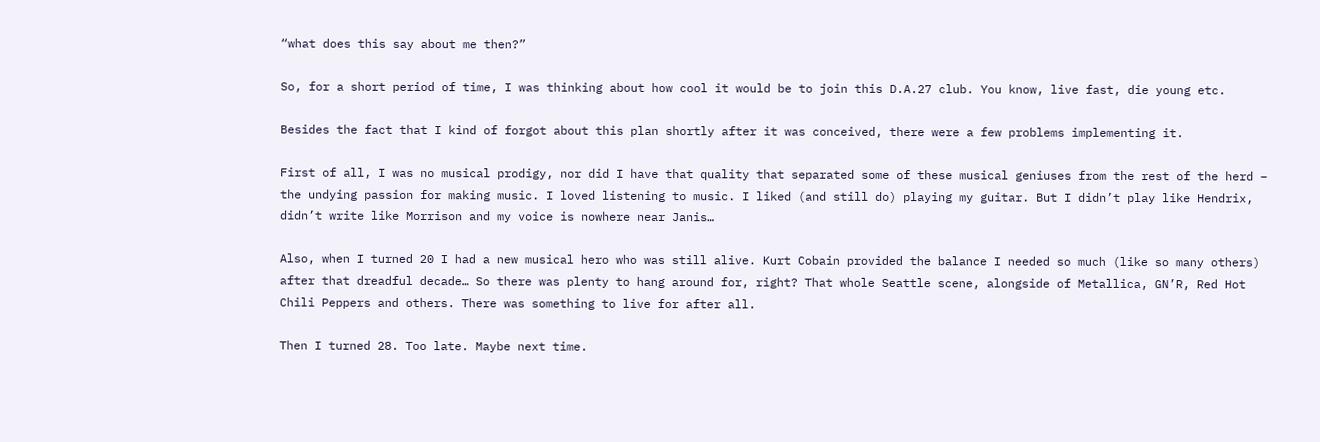“what does this say about me then?”

So, for a short period of time, I was thinking about how cool it would be to join this D.A.27 club. You know, live fast, die young etc.

Besides the fact that I kind of forgot about this plan shortly after it was conceived, there were a few problems implementing it.

First of all, I was no musical prodigy, nor did I have that quality that separated some of these musical geniuses from the rest of the herd – the undying passion for making music. I loved listening to music. I liked (and still do) playing my guitar. But I didn’t play like Hendrix, didn’t write like Morrison and my voice is nowhere near Janis…

Also, when I turned 20 I had a new musical hero who was still alive. Kurt Cobain provided the balance I needed so much (like so many others) after that dreadful decade… So there was plenty to hang around for, right? That whole Seattle scene, alongside of Metallica, GN’R, Red Hot Chili Peppers and others. There was something to live for after all.

Then I turned 28. Too late. Maybe next time.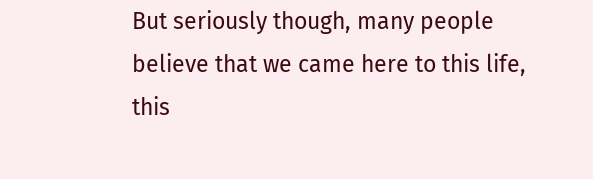But seriously though, many people believe that we came here to this life, this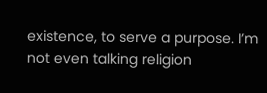existence, to serve a purpose. I’m not even talking religion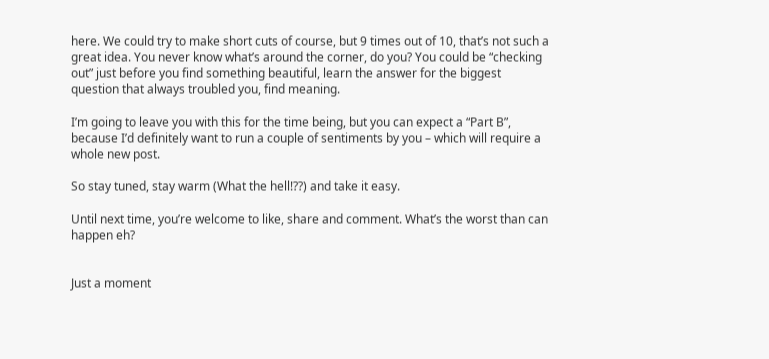here. We could try to make short cuts of course, but 9 times out of 10, that’s not such a great idea. You never know what’s around the corner, do you? You could be “checking out” just before you find something beautiful, learn the answer for the biggest question that always troubled you, find meaning.

I’m going to leave you with this for the time being, but you can expect a “Part B”, because I’d definitely want to run a couple of sentiments by you – which will require a whole new post.

So stay tuned, stay warm (What the hell!??) and take it easy.

Until next time, you’re welcome to like, share and comment. What’s the worst than can happen eh?


Just a moment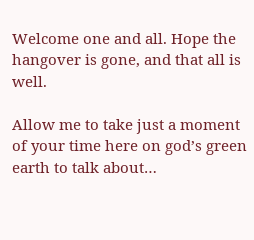Welcome one and all. Hope the hangover is gone, and that all is well.

Allow me to take just a moment of your time here on god’s green earth to talk about…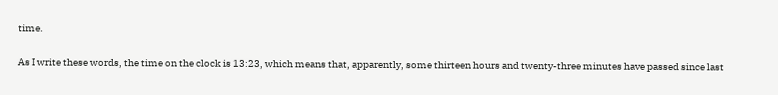time.

As I write these words, the time on the clock is 13:23, which means that, apparently, some thirteen hours and twenty-three minutes have passed since last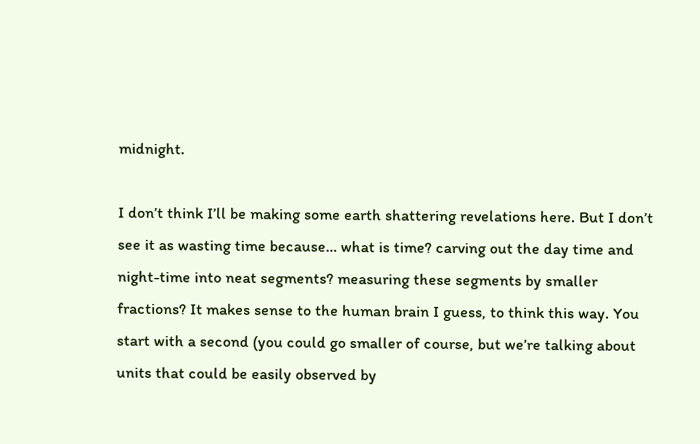midnight.

I don’t think I’ll be making some earth shattering revelations here. But I don’t see it as wasting time because… what is time? carving out the day time and night-time into neat segments? measuring these segments by smaller fractions? It makes sense to the human brain I guess, to think this way. You start with a second (you could go smaller of course, but we’re talking about units that could be easily observed by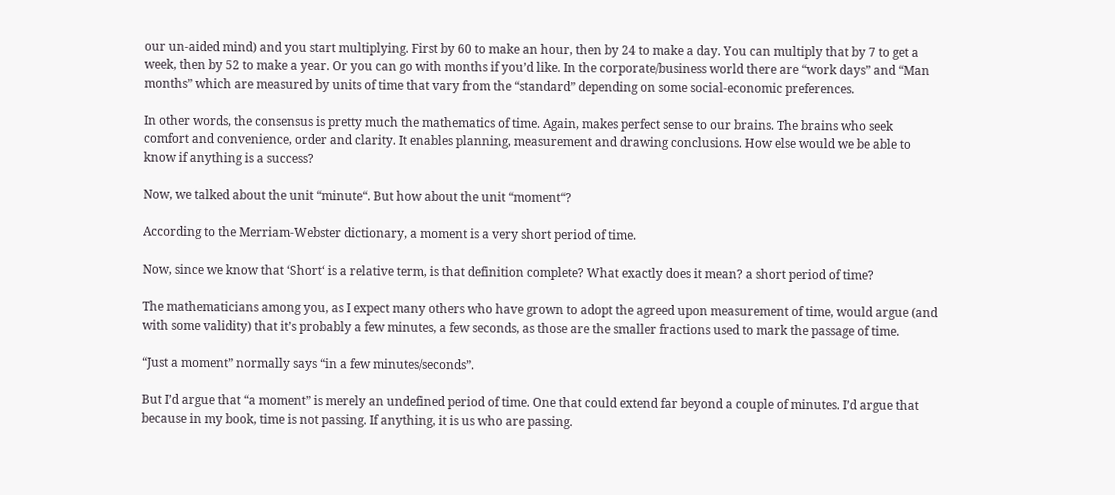our un-aided mind) and you start multiplying. First by 60 to make an hour, then by 24 to make a day. You can multiply that by 7 to get a week, then by 52 to make a year. Or you can go with months if you’d like. In the corporate/business world there are “work days” and “Man months” which are measured by units of time that vary from the “standard” depending on some social-economic preferences.

In other words, the consensus is pretty much the mathematics of time. Again, makes perfect sense to our brains. The brains who seek comfort and convenience, order and clarity. It enables planning, measurement and drawing conclusions. How else would we be able to know if anything is a success?

Now, we talked about the unit “minute“. But how about the unit “moment“?

According to the Merriam-Webster dictionary, a moment is a very short period of time.

Now, since we know that ‘Short‘ is a relative term, is that definition complete? What exactly does it mean? a short period of time?

The mathematicians among you, as I expect many others who have grown to adopt the agreed upon measurement of time, would argue (and with some validity) that it’s probably a few minutes, a few seconds, as those are the smaller fractions used to mark the passage of time.

“Just a moment” normally says “in a few minutes/seconds”.

But I’d argue that “a moment” is merely an undefined period of time. One that could extend far beyond a couple of minutes. I’d argue that because in my book, time is not passing. If anything, it is us who are passing.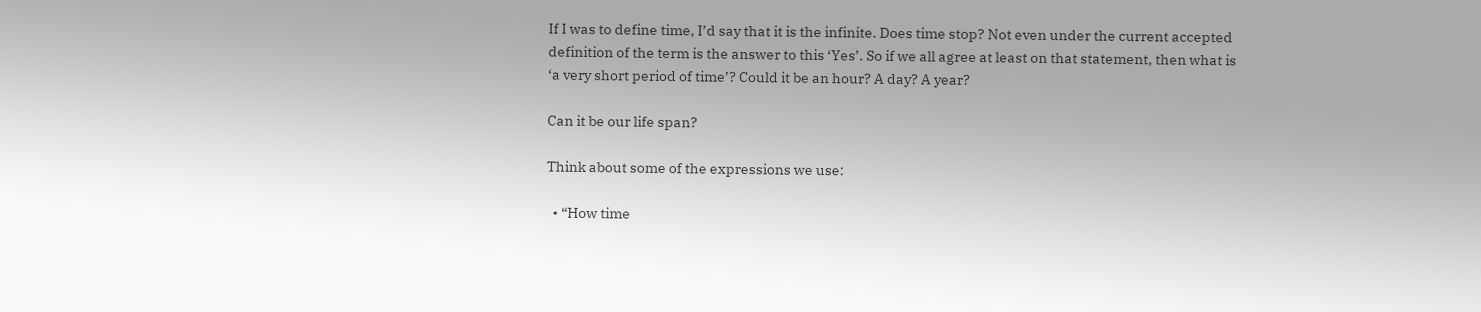If I was to define time, I’d say that it is the infinite. Does time stop? Not even under the current accepted definition of the term is the answer to this ‘Yes’. So if we all agree at least on that statement, then what is ‘a very short period of time’? Could it be an hour? A day? A year?

Can it be our life span?

Think about some of the expressions we use:

  • “How time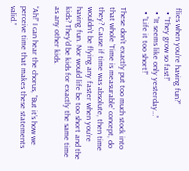flies when you’re having fun?”
  • “They grow so fast!”
  • “It seems like only yesterday…”
  • “Life it too short!”

These don’t exactly put too much stock into that whole ‘Time is measurable’ concept, do they? Cause if time was absolute, then time wouldn’t be flying any faster when you’re having fun. Nor would life be too short and the kids? They’d be kids for exactly the same time as any other kids.

“Ah!” I can hear the chorus, “But it’s how we perceive time that makes these statements valid.”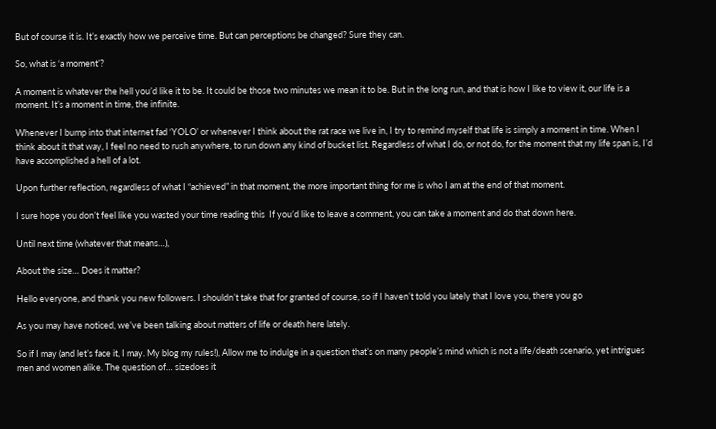But of course it is. It’s exactly how we perceive time. But can perceptions be changed? Sure they can.

So, what is ‘a moment’?

A moment is whatever the hell you’d like it to be. It could be those two minutes we mean it to be. But in the long run, and that is how I like to view it, our life is a moment. It’s a moment in time, the infinite.

Whenever I bump into that internet fad ‘YOLO’ or whenever I think about the rat race we live in, I try to remind myself that life is simply a moment in time. When I think about it that way, I feel no need to rush anywhere, to run down any kind of bucket list. Regardless of what I do, or not do, for the moment that my life span is, I’d have accomplished a hell of a lot.

Upon further reflection, regardless of what I “achieved” in that moment, the more important thing for me is who I am at the end of that moment.

I sure hope you don’t feel like you wasted your time reading this  If you’d like to leave a comment, you can take a moment and do that down here.

Until next time (whatever that means…),

About the size… Does it matter?

Hello everyone, and thank you new followers. I shouldn’t take that for granted of course, so if I haven’t told you lately that I love you, there you go

As you may have noticed, we’ve been talking about matters of life or death here lately.

So if I may (and let’s face it, I may. My blog my rules!), Allow me to indulge in a question that’s on many people’s mind which is not a life/death scenario, yet intrigues men and women alike. The question of… sizedoes it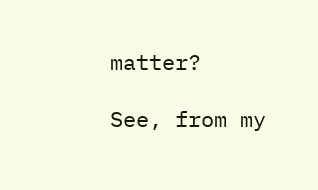matter?

See, from my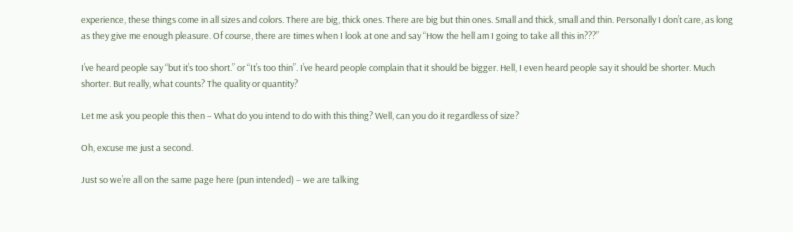experience, these things come in all sizes and colors. There are big, thick ones. There are big but thin ones. Small and thick, small and thin. Personally I don’t care, as long as they give me enough pleasure. Of course, there are times when I look at one and say “How the hell am I going to take all this in???”

I’ve heard people say “but it’s too short.” or “It’s too thin”. I’ve heard people complain that it should be bigger. Hell, I even heard people say it should be shorter. Much shorter. But really, what counts? The quality or quantity?

Let me ask you people this then – What do you intend to do with this thing? Well, can you do it regardless of size?

Oh, excuse me just a second.

Just so we’re all on the same page here (pun intended) – we are talking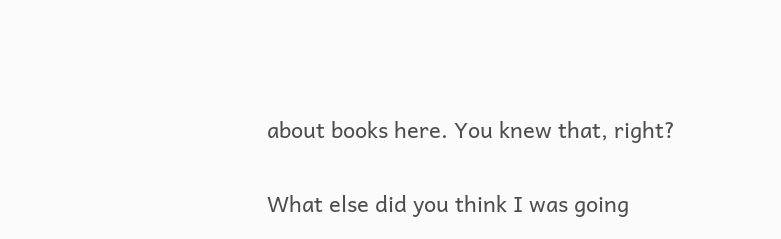about books here. You knew that, right?

What else did you think I was going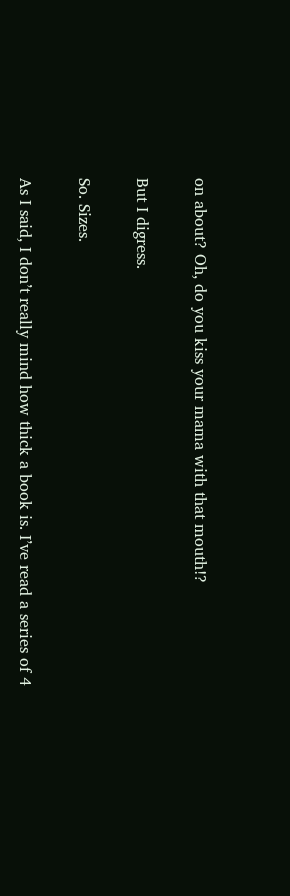on about? Oh, do you kiss your mama with that mouth!?

But I digress.

So. Sizes.

As I said, I don’t really mind how thick a book is. I’ve read a series of 4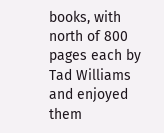books, with north of 800 pages each by Tad Williams and enjoyed them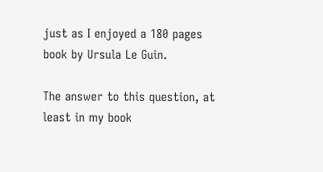just as I enjoyed a 180 pages book by Ursula Le Guin.

The answer to this question, at least in my book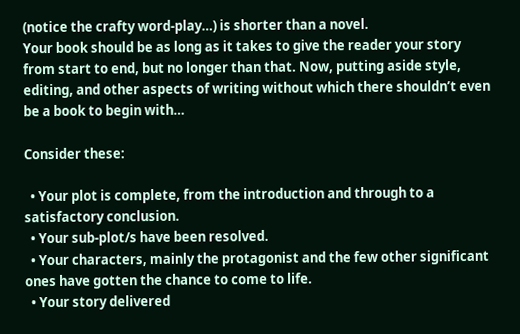(notice the crafty word-play…) is shorter than a novel.
Your book should be as long as it takes to give the reader your story from start to end, but no longer than that. Now, putting aside style, editing, and other aspects of writing without which there shouldn’t even be a book to begin with…

Consider these:

  • Your plot is complete, from the introduction and through to a satisfactory conclusion.
  • Your sub-plot/s have been resolved.
  • Your characters, mainly the protagonist and the few other significant ones have gotten the chance to come to life.
  • Your story delivered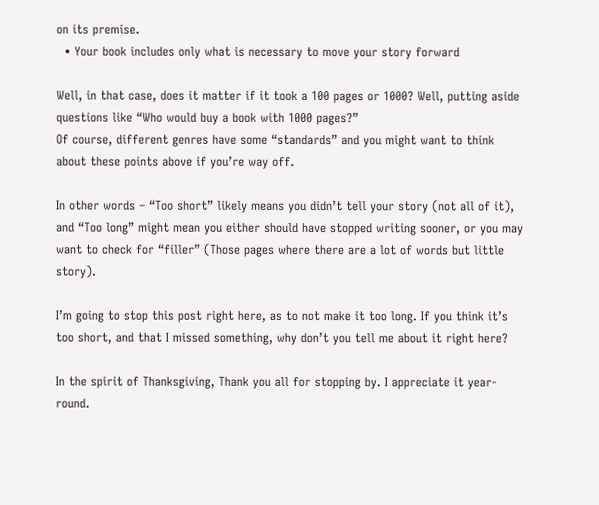on its premise.
  • Your book includes only what is necessary to move your story forward

Well, in that case, does it matter if it took a 100 pages or 1000? Well, putting aside questions like “Who would buy a book with 1000 pages?”
Of course, different genres have some “standards” and you might want to think about these points above if you’re way off.

In other words – “Too short” likely means you didn’t tell your story (not all of it), and “Too long” might mean you either should have stopped writing sooner, or you may want to check for “filler” (Those pages where there are a lot of words but little story).

I’m going to stop this post right here, as to not make it too long. If you think it’s too short, and that I missed something, why don’t you tell me about it right here?

In the spirit of Thanksgiving, Thank you all for stopping by. I appreciate it year-round.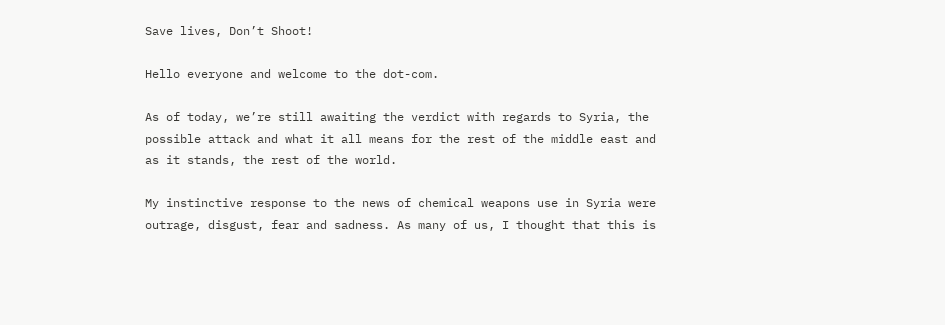Save lives, Don’t Shoot!

Hello everyone and welcome to the dot-com.

As of today, we’re still awaiting the verdict with regards to Syria, the possible attack and what it all means for the rest of the middle east and as it stands, the rest of the world.

My instinctive response to the news of chemical weapons use in Syria were outrage, disgust, fear and sadness. As many of us, I thought that this is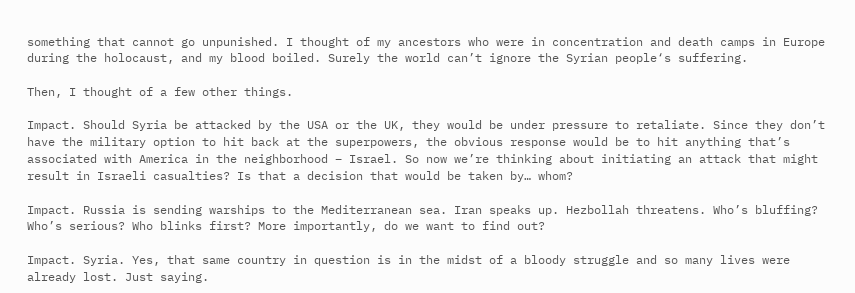something that cannot go unpunished. I thought of my ancestors who were in concentration and death camps in Europe during the holocaust, and my blood boiled. Surely the world can’t ignore the Syrian people‘s suffering.

Then, I thought of a few other things.

Impact. Should Syria be attacked by the USA or the UK, they would be under pressure to retaliate. Since they don’t have the military option to hit back at the superpowers, the obvious response would be to hit anything that’s associated with America in the neighborhood – Israel. So now we’re thinking about initiating an attack that might result in Israeli casualties? Is that a decision that would be taken by… whom?

Impact. Russia is sending warships to the Mediterranean sea. Iran speaks up. Hezbollah threatens. Who’s bluffing? Who’s serious? Who blinks first? More importantly, do we want to find out?

Impact. Syria. Yes, that same country in question is in the midst of a bloody struggle and so many lives were already lost. Just saying.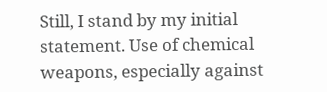Still, I stand by my initial statement. Use of chemical weapons, especially against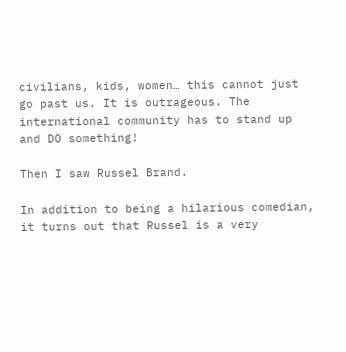civilians, kids, women… this cannot just go past us. It is outrageous. The international community has to stand up and DO something!

Then I saw Russel Brand.

In addition to being a hilarious comedian, it turns out that Russel is a very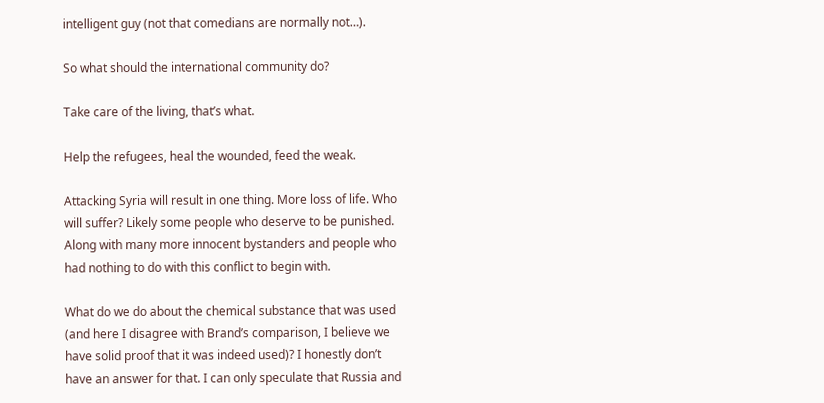intelligent guy (not that comedians are normally not…).

So what should the international community do?

Take care of the living, that’s what.

Help the refugees, heal the wounded, feed the weak.

Attacking Syria will result in one thing. More loss of life. Who will suffer? Likely some people who deserve to be punished. Along with many more innocent bystanders and people who had nothing to do with this conflict to begin with.

What do we do about the chemical substance that was used (and here I disagree with Brand’s comparison, I believe we have solid proof that it was indeed used)? I honestly don’t have an answer for that. I can only speculate that Russia and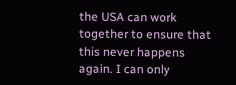the USA can work together to ensure that this never happens again. I can only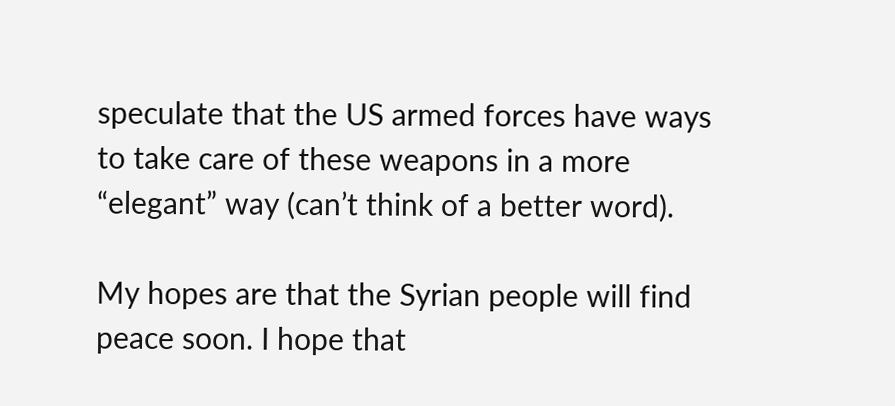speculate that the US armed forces have ways to take care of these weapons in a more “elegant” way (can’t think of a better word).

My hopes are that the Syrian people will find peace soon. I hope that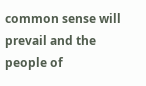common sense will prevail and the people of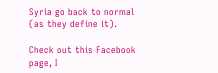Syria go back to normal (as they define it).

Check out this Facebook page, I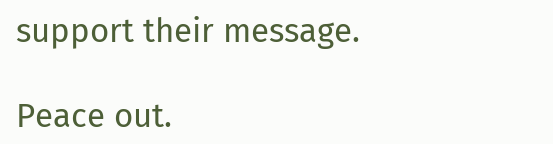support their message.

Peace out.